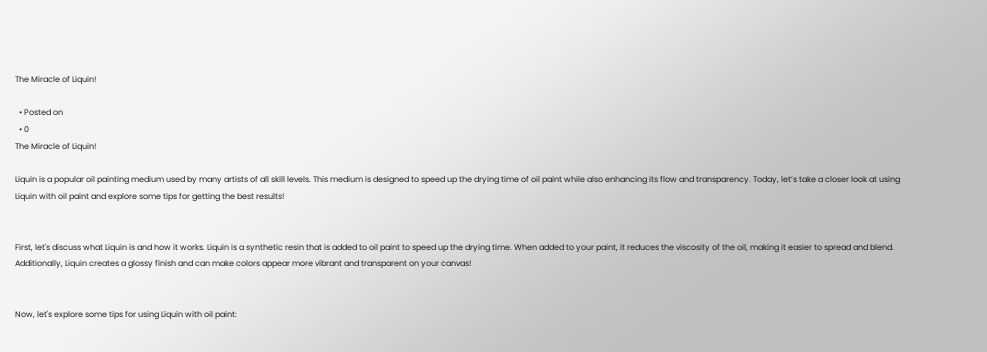The Miracle of Liquin!

  • Posted on
  • 0
The Miracle of Liquin!

Liquin is a popular oil painting medium used by many artists of all skill levels. This medium is designed to speed up the drying time of oil paint while also enhancing its flow and transparency. Today, let’s take a closer look at using Liquin with oil paint and explore some tips for getting the best results!


First, let's discuss what Liquin is and how it works. Liquin is a synthetic resin that is added to oil paint to speed up the drying time. When added to your paint, it reduces the viscosity of the oil, making it easier to spread and blend. Additionally, Liquin creates a glossy finish and can make colors appear more vibrant and transparent on your canvas!


Now, let's explore some tips for using Liquin with oil paint: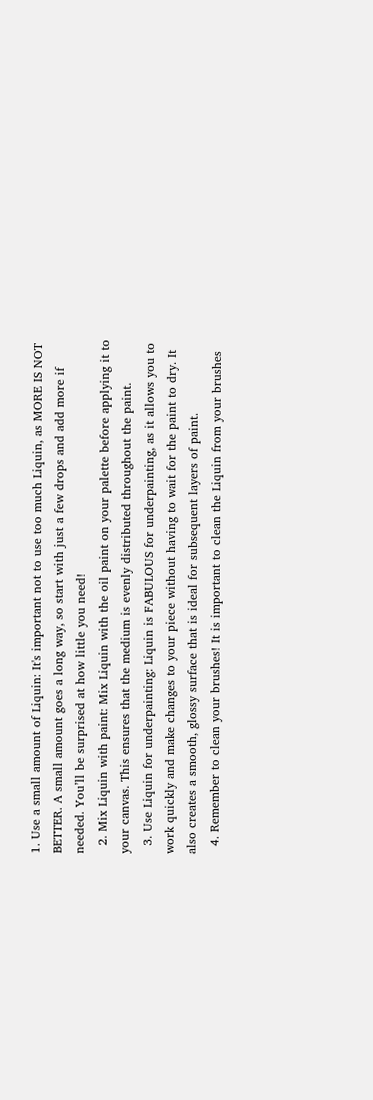1. Use a small amount of Liquin: It's important not to use too much Liquin, as MORE IS NOT BETTER. A small amount goes a long way, so start with just a few drops and add more if needed. You’ll be surprised at how little you need!
  2. Mix Liquin with paint: Mix Liquin with the oil paint on your palette before applying it to your canvas. This ensures that the medium is evenly distributed throughout the paint.
  3. Use Liquin for underpainting: Liquin is FABULOUS for underpainting, as it allows you to work quickly and make changes to your piece without having to wait for the paint to dry. It also creates a smooth, glossy surface that is ideal for subsequent layers of paint.
  4. Remember to clean your brushes! It is important to clean the Liquin from your brushes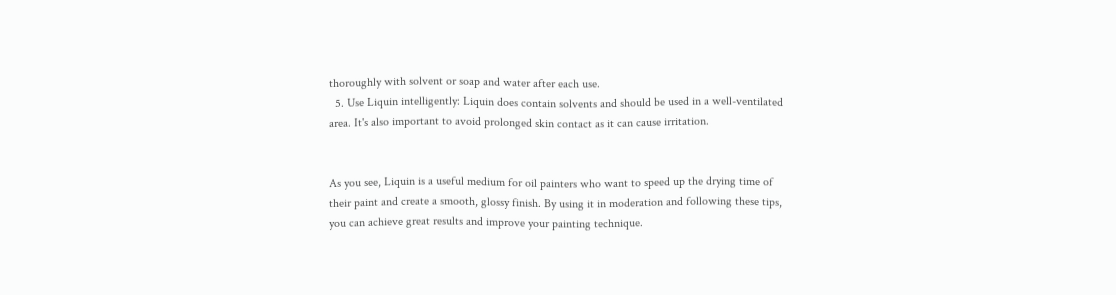thoroughly with solvent or soap and water after each use.
  5. Use Liquin intelligently: Liquin does contain solvents and should be used in a well-ventilated area. It's also important to avoid prolonged skin contact as it can cause irritation.


As you see, Liquin is a useful medium for oil painters who want to speed up the drying time of their paint and create a smooth, glossy finish. By using it in moderation and following these tips, you can achieve great results and improve your painting technique.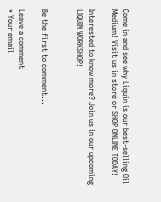Come in and see why Liquin is our best-selling Oil Medium! Visit us in store or SHOP ONLINE TODAY!

Interested to know more? Join us in our upcoming LIQUIN WORKSHOP!


Be the first to comment...

Leave a comment
* Your email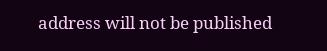address will not be published